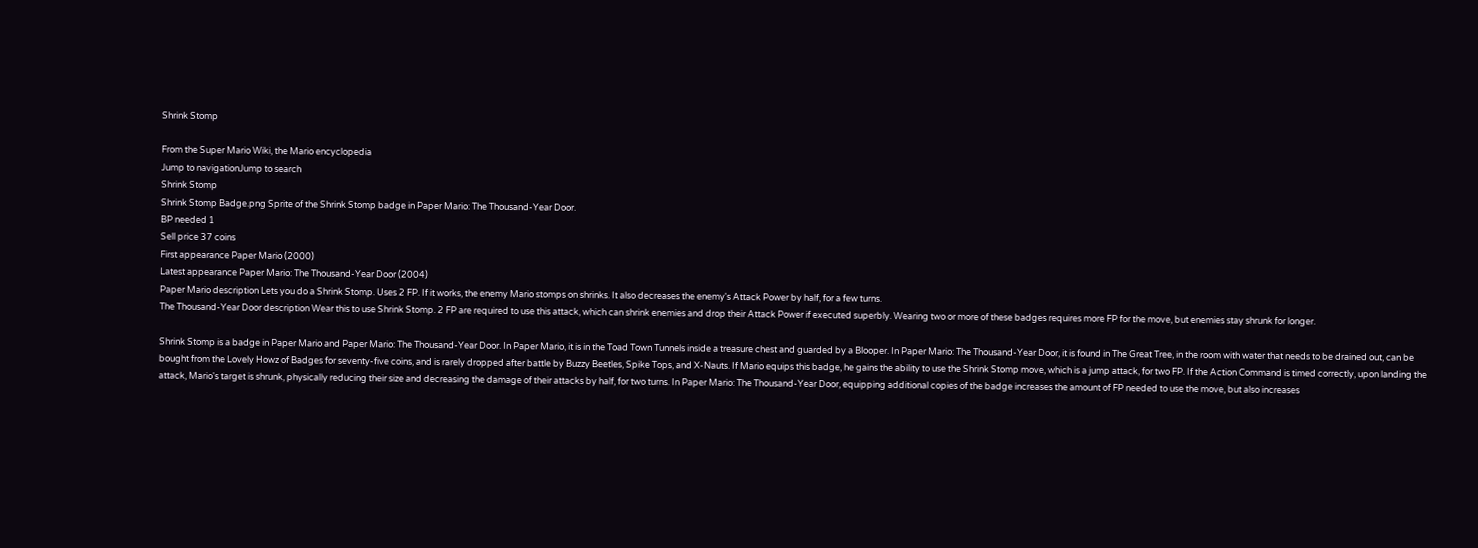Shrink Stomp

From the Super Mario Wiki, the Mario encyclopedia
Jump to navigationJump to search
Shrink Stomp
Shrink Stomp Badge.png Sprite of the Shrink Stomp badge in Paper Mario: The Thousand-Year Door.
BP needed 1
Sell price 37 coins
First appearance Paper Mario (2000)
Latest appearance Paper Mario: The Thousand-Year Door (2004)
Paper Mario description Lets you do a Shrink Stomp. Uses 2 FP. If it works, the enemy Mario stomps on shrinks. It also decreases the enemy's Attack Power by half, for a few turns.
The Thousand-Year Door description Wear this to use Shrink Stomp. 2 FP are required to use this attack, which can shrink enemies and drop their Attack Power if executed superbly. Wearing two or more of these badges requires more FP for the move, but enemies stay shrunk for longer.

Shrink Stomp is a badge in Paper Mario and Paper Mario: The Thousand-Year Door. In Paper Mario, it is in the Toad Town Tunnels inside a treasure chest and guarded by a Blooper. In Paper Mario: The Thousand-Year Door, it is found in The Great Tree, in the room with water that needs to be drained out, can be bought from the Lovely Howz of Badges for seventy-five coins, and is rarely dropped after battle by Buzzy Beetles, Spike Tops, and X-Nauts. If Mario equips this badge, he gains the ability to use the Shrink Stomp move, which is a jump attack, for two FP. If the Action Command is timed correctly, upon landing the attack, Mario's target is shrunk, physically reducing their size and decreasing the damage of their attacks by half, for two turns. In Paper Mario: The Thousand-Year Door, equipping additional copies of the badge increases the amount of FP needed to use the move, but also increases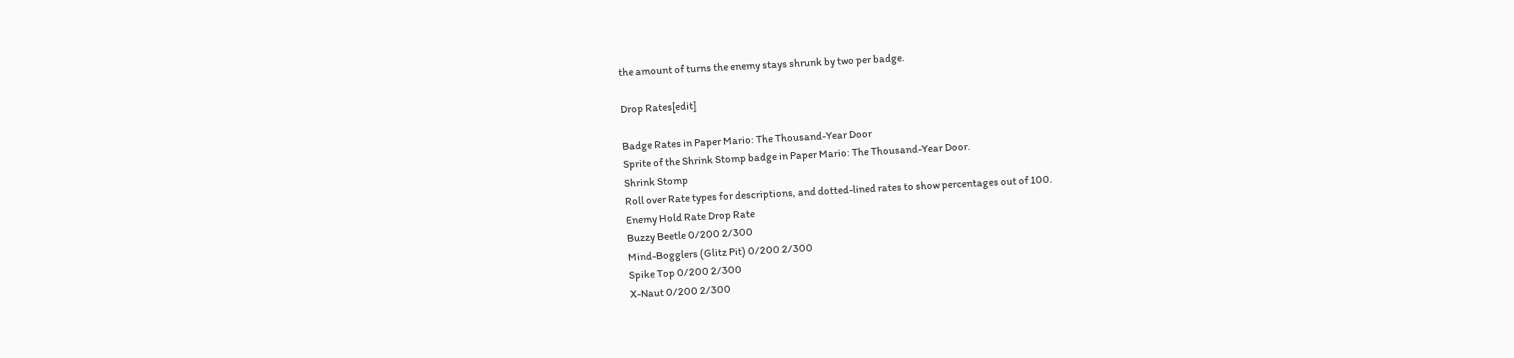the amount of turns the enemy stays shrunk by two per badge.

Drop Rates[edit]

Badge Rates in Paper Mario: The Thousand-Year Door
Sprite of the Shrink Stomp badge in Paper Mario: The Thousand-Year Door.
Shrink Stomp
Roll over Rate types for descriptions, and dotted-lined rates to show percentages out of 100.
Enemy Hold Rate Drop Rate
Buzzy Beetle 0/200 2/300
Mind-Bogglers (Glitz Pit) 0/200 2/300
Spike Top 0/200 2/300
X-Naut 0/200 2/300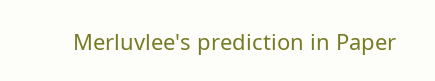Merluvlee's prediction in Paper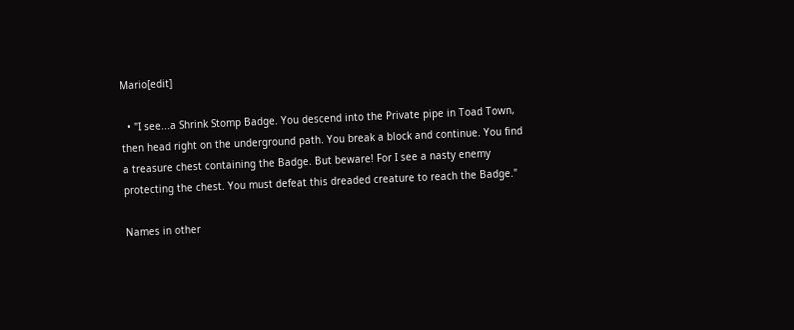Mario[edit]

  • "I see...a Shrink Stomp Badge. You descend into the Private pipe in Toad Town, then head right on the underground path. You break a block and continue. You find a treasure chest containing the Badge. But beware! For I see a nasty enemy protecting the chest. You must defeat this dreaded creature to reach the Badge."

Names in other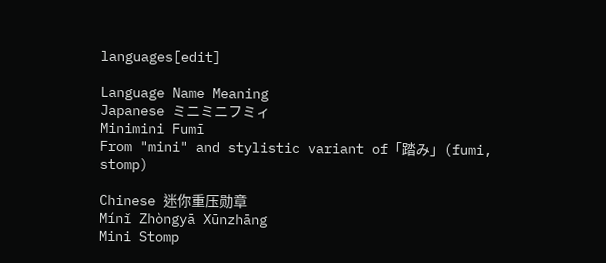languages[edit]

Language Name Meaning
Japanese ミニミニフミィ
Minimini Fumī
From "mini" and stylistic variant of「踏み」(fumi, stomp)

Chinese 迷你重压勋章
Mínǐ Zhòngyā Xūnzhāng
Mini Stomp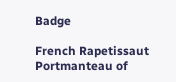Badge

French Rapetissaut
Portmanteau of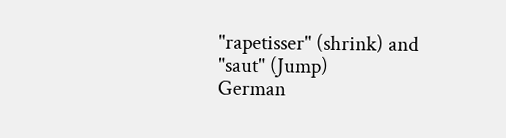"rapetisser" (shrink) and "saut" (Jump)
German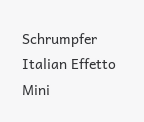Schrumpfer
Italian Effetto Mini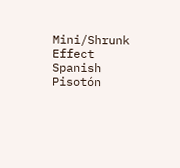Mini/Shrunk Effect
Spanish Pisotón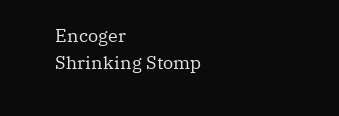Encoger
Shrinking Stomp